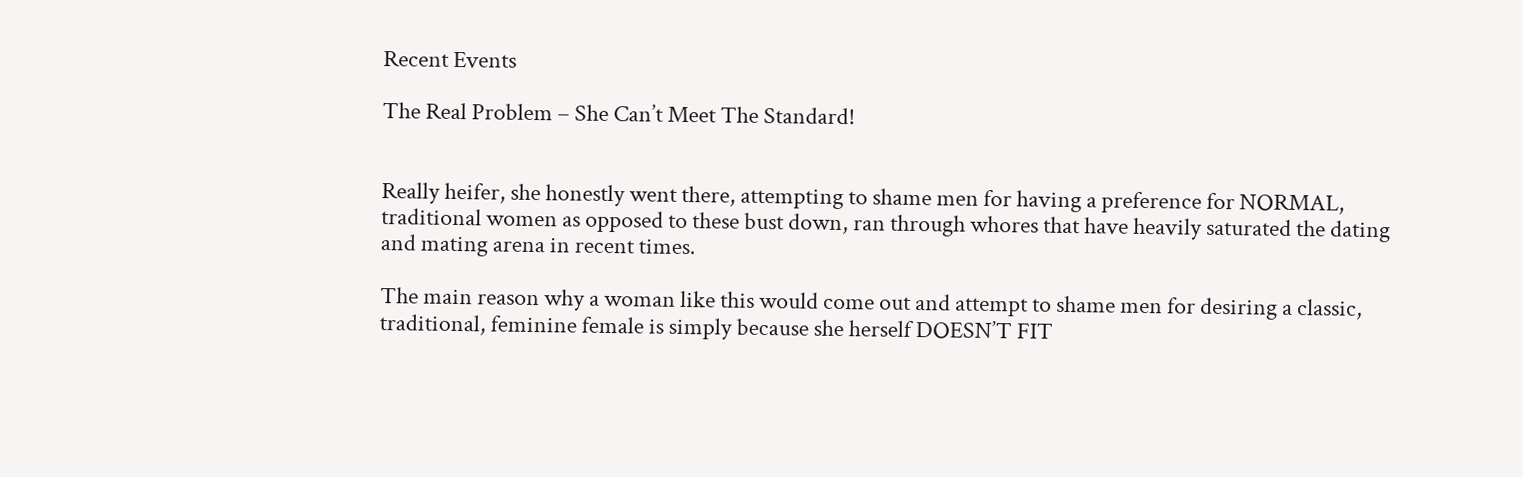Recent Events

The Real Problem – She Can’t Meet The Standard!


Really heifer, she honestly went there, attempting to shame men for having a preference for NORMAL, traditional women as opposed to these bust down, ran through whores that have heavily saturated the dating and mating arena in recent times.

The main reason why a woman like this would come out and attempt to shame men for desiring a classic, traditional, feminine female is simply because she herself DOESN’T FIT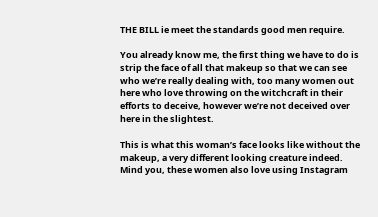THE BILL ie meet the standards good men require.

You already know me, the first thing we have to do is strip the face of all that makeup so that we can see who we’re really dealing with, too many women out here who love throwing on the witchcraft in their efforts to deceive, however we’re not deceived over here in the slightest.

This is what this woman’s face looks like without the makeup, a very different looking creature indeed. Mind you, these women also love using Instagram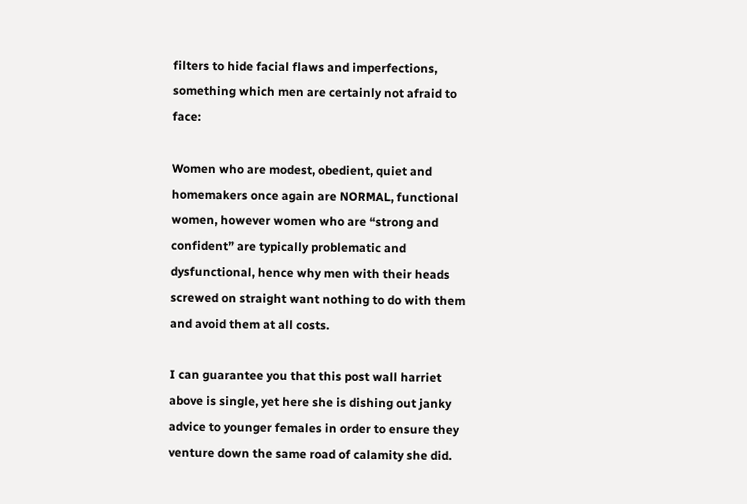filters to hide facial flaws and imperfections, something which men are certainly not afraid to face:

Women who are modest, obedient, quiet and homemakers once again are NORMAL, functional women, however women who are “strong and confident” are typically problematic and dysfunctional, hence why men with their heads screwed on straight want nothing to do with them and avoid them at all costs.

I can guarantee you that this post wall harriet above is single, yet here she is dishing out janky advice to younger females in order to ensure they venture down the same road of calamity she did.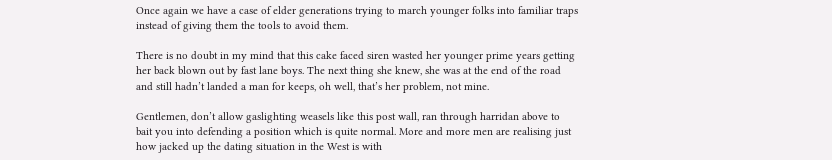Once again we have a case of elder generations trying to march younger folks into familiar traps instead of giving them the tools to avoid them.

There is no doubt in my mind that this cake faced siren wasted her younger prime years getting her back blown out by fast lane boys. The next thing she knew, she was at the end of the road and still hadn’t landed a man for keeps, oh well, that’s her problem, not mine.

Gentlemen, don’t allow gaslighting weasels like this post wall, ran through harridan above to bait you into defending a position which is quite normal. More and more men are realising just how jacked up the dating situation in the West is with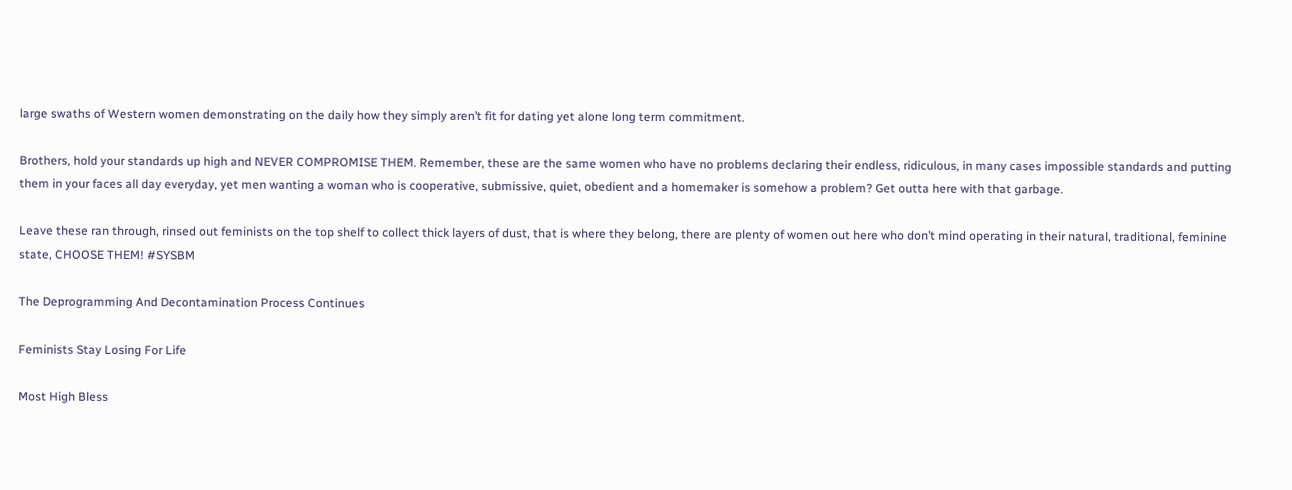large swaths of Western women demonstrating on the daily how they simply aren’t fit for dating yet alone long term commitment.

Brothers, hold your standards up high and NEVER COMPROMISE THEM. Remember, these are the same women who have no problems declaring their endless, ridiculous, in many cases impossible standards and putting them in your faces all day everyday, yet men wanting a woman who is cooperative, submissive, quiet, obedient and a homemaker is somehow a problem? Get outta here with that garbage.

Leave these ran through, rinsed out feminists on the top shelf to collect thick layers of dust, that is where they belong, there are plenty of women out here who don’t mind operating in their natural, traditional, feminine state, CHOOSE THEM! #SYSBM

The Deprogramming And Decontamination Process Continues

Feminists Stay Losing For Life

Most High Bless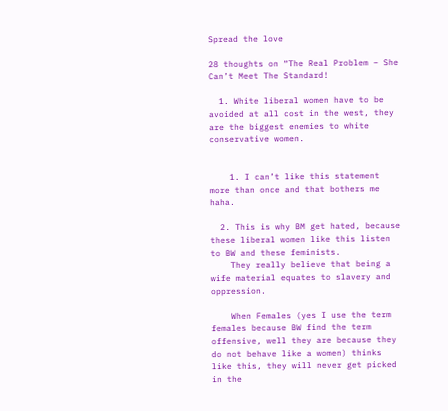Spread the love

28 thoughts on “The Real Problem – She Can’t Meet The Standard!

  1. White liberal women have to be avoided at all cost in the west, they are the biggest enemies to white conservative women.


    1. I can’t like this statement more than once and that bothers me haha.

  2. This is why BM get hated, because these liberal women like this listen to BW and these feminists.
    They really believe that being a wife material equates to slavery and oppression.

    When Females (yes I use the term females because BW find the term offensive, well they are because they do not behave like a women) thinks like this, they will never get picked in the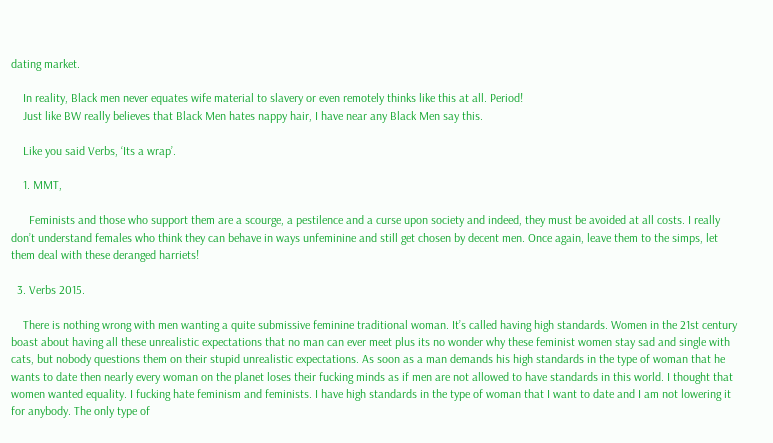dating market.

    In reality, Black men never equates wife material to slavery or even remotely thinks like this at all. Period!
    Just like BW really believes that Black Men hates nappy hair, I have near any Black Men say this.

    Like you said Verbs, ‘Its a wrap’.

    1. MMT,

      Feminists and those who support them are a scourge, a pestilence and a curse upon society and indeed, they must be avoided at all costs. I really don’t understand females who think they can behave in ways unfeminine and still get chosen by decent men. Once again, leave them to the simps, let them deal with these deranged harriets!

  3. Verbs 2015.

    There is nothing wrong with men wanting a quite submissive feminine traditional woman. It’s called having high standards. Women in the 21st century boast about having all these unrealistic expectations that no man can ever meet plus its no wonder why these feminist women stay sad and single with cats, but nobody questions them on their stupid unrealistic expectations. As soon as a man demands his high standards in the type of woman that he wants to date then nearly every woman on the planet loses their fucking minds as if men are not allowed to have standards in this world. I thought that women wanted equality. I fucking hate feminism and feminists. I have high standards in the type of woman that I want to date and I am not lowering it for anybody. The only type of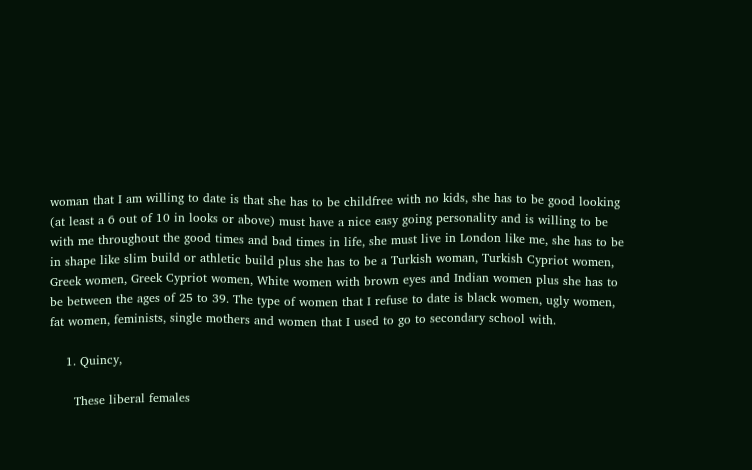woman that I am willing to date is that she has to be childfree with no kids, she has to be good looking (at least a 6 out of 10 in looks or above) must have a nice easy going personality and is willing to be with me throughout the good times and bad times in life, she must live in London like me, she has to be in shape like slim build or athletic build plus she has to be a Turkish woman, Turkish Cypriot women, Greek women, Greek Cypriot women, White women with brown eyes and Indian women plus she has to be between the ages of 25 to 39. The type of women that I refuse to date is black women, ugly women, fat women, feminists, single mothers and women that I used to go to secondary school with.

    1. Quincy,

      These liberal females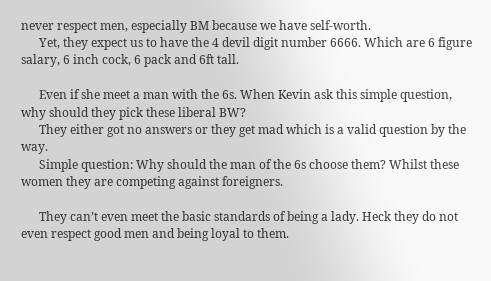never respect men, especially BM because we have self-worth.
      Yet, they expect us to have the 4 devil digit number 6666. Which are 6 figure salary, 6 inch cock, 6 pack and 6ft tall.

      Even if she meet a man with the 6s. When Kevin ask this simple question, why should they pick these liberal BW?
      They either got no answers or they get mad which is a valid question by the way.
      Simple question: Why should the man of the 6s choose them? Whilst these women they are competing against foreigners.

      They can’t even meet the basic standards of being a lady. Heck they do not even respect good men and being loyal to them.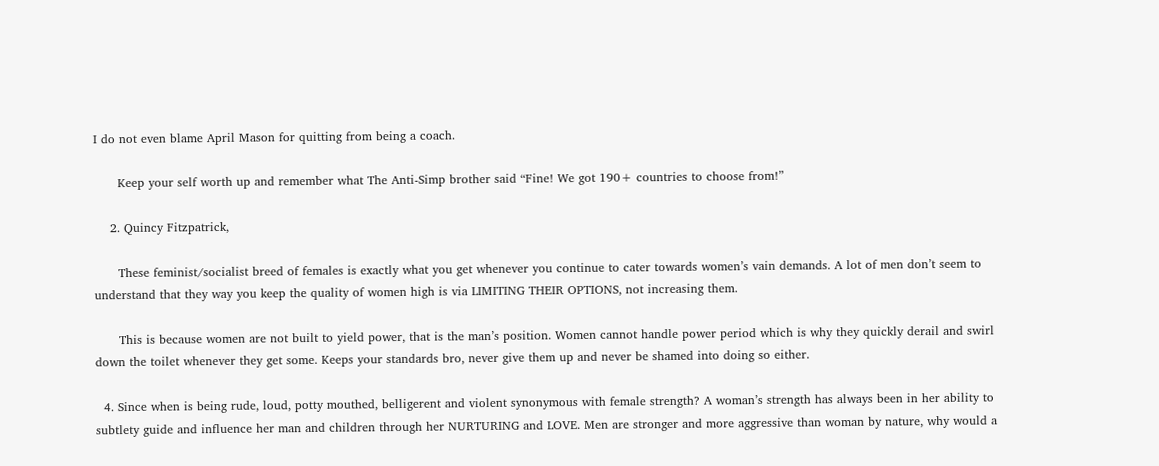I do not even blame April Mason for quitting from being a coach.

      Keep your self worth up and remember what The Anti-Simp brother said “Fine! We got 190+ countries to choose from!”

    2. Quincy Fitzpatrick,

      These feminist/socialist breed of females is exactly what you get whenever you continue to cater towards women’s vain demands. A lot of men don’t seem to understand that they way you keep the quality of women high is via LIMITING THEIR OPTIONS, not increasing them.

      This is because women are not built to yield power, that is the man’s position. Women cannot handle power period which is why they quickly derail and swirl down the toilet whenever they get some. Keeps your standards bro, never give them up and never be shamed into doing so either.

  4. Since when is being rude, loud, potty mouthed, belligerent and violent synonymous with female strength? A woman’s strength has always been in her ability to subtlety guide and influence her man and children through her NURTURING and LOVE. Men are stronger and more aggressive than woman by nature, why would a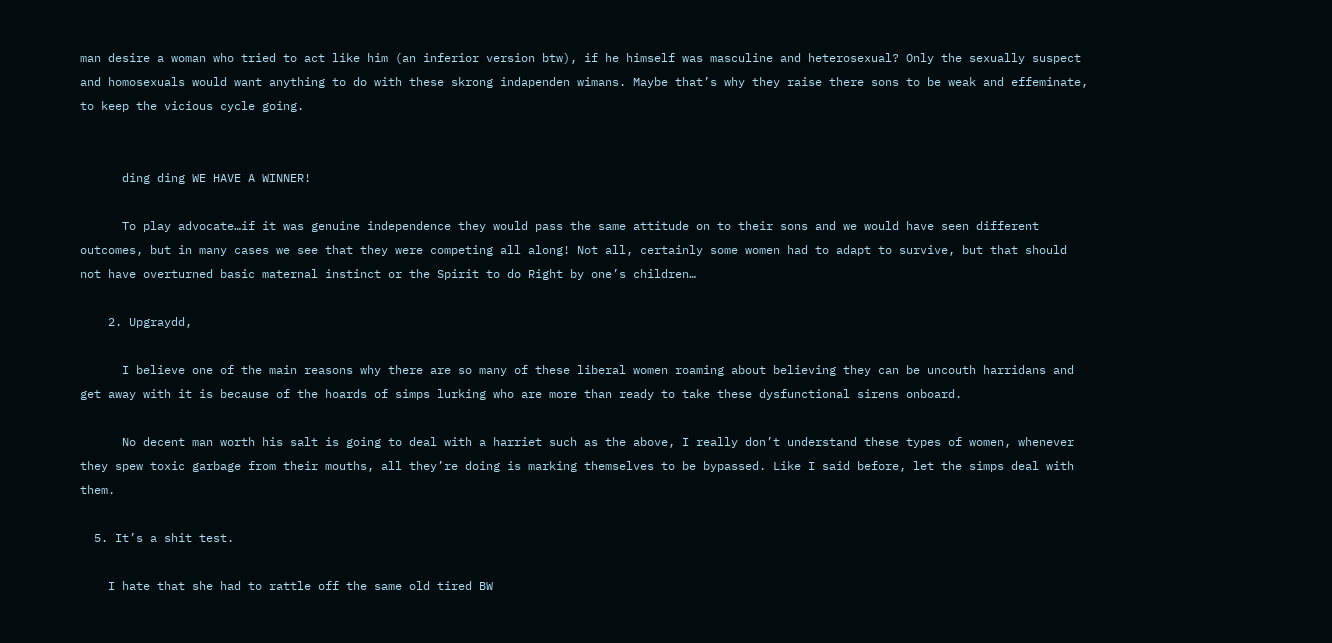man desire a woman who tried to act like him (an inferior version btw), if he himself was masculine and heterosexual? Only the sexually suspect and homosexuals would want anything to do with these skrong indapenden wimans. Maybe that’s why they raise there sons to be weak and effeminate, to keep the vicious cycle going.


      ding ding WE HAVE A WINNER!

      To play advocate…if it was genuine independence they would pass the same attitude on to their sons and we would have seen different outcomes, but in many cases we see that they were competing all along! Not all, certainly some women had to adapt to survive, but that should not have overturned basic maternal instinct or the Spirit to do Right by one’s children…

    2. Upgraydd,

      I believe one of the main reasons why there are so many of these liberal women roaming about believing they can be uncouth harridans and get away with it is because of the hoards of simps lurking who are more than ready to take these dysfunctional sirens onboard.

      No decent man worth his salt is going to deal with a harriet such as the above, I really don’t understand these types of women, whenever they spew toxic garbage from their mouths, all they’re doing is marking themselves to be bypassed. Like I said before, let the simps deal with them.

  5. It’s a shit test.

    I hate that she had to rattle off the same old tired BW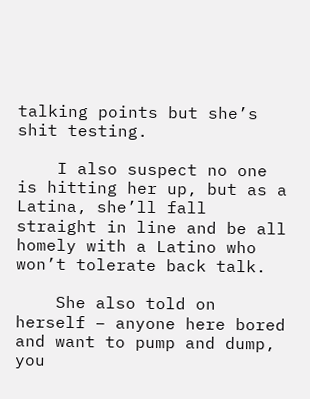talking points but she’s shit testing.

    I also suspect no one is hitting her up, but as a Latina, she’ll fall straight in line and be all homely with a Latino who won’t tolerate back talk.

    She also told on herself – anyone here bored and want to pump and dump, you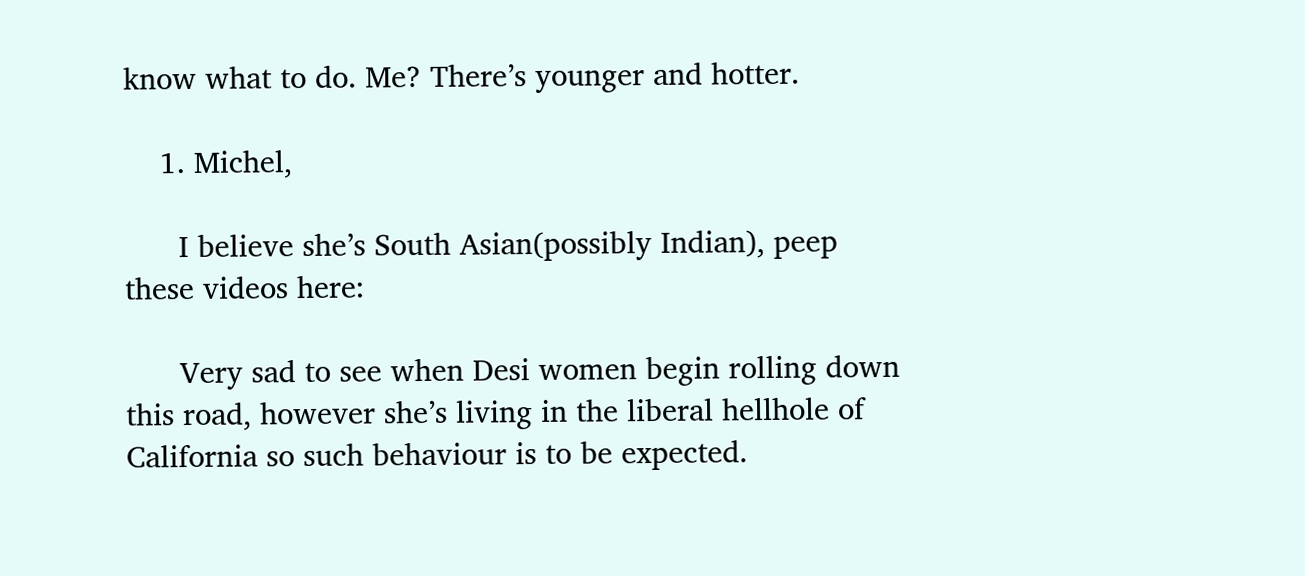know what to do. Me? There’s younger and hotter.

    1. Michel,

      I believe she’s South Asian(possibly Indian), peep these videos here:

      Very sad to see when Desi women begin rolling down this road, however she’s living in the liberal hellhole of California so such behaviour is to be expected.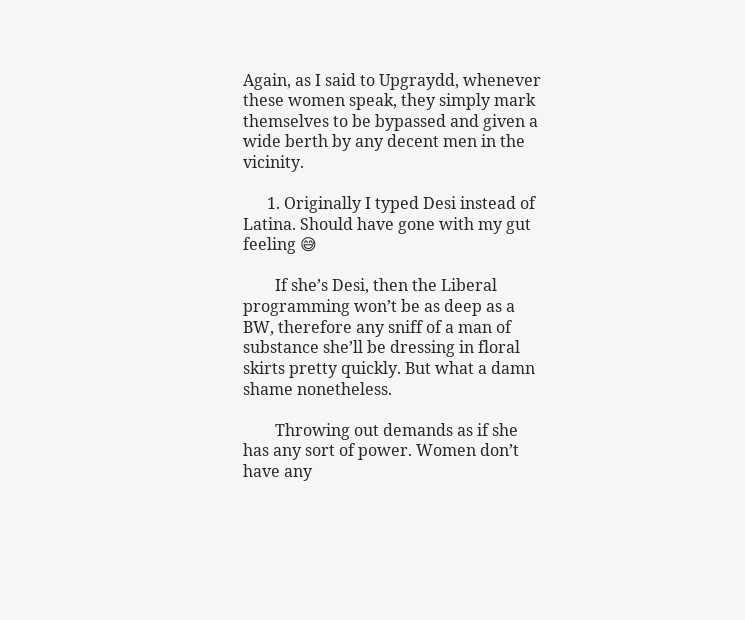Again, as I said to Upgraydd, whenever these women speak, they simply mark themselves to be bypassed and given a wide berth by any decent men in the vicinity.

      1. Originally I typed Desi instead of Latina. Should have gone with my gut feeling 😅

        If she’s Desi, then the Liberal programming won’t be as deep as a BW, therefore any sniff of a man of substance she’ll be dressing in floral skirts pretty quickly. But what a damn shame nonetheless.

        Throwing out demands as if she has any sort of power. Women don’t have any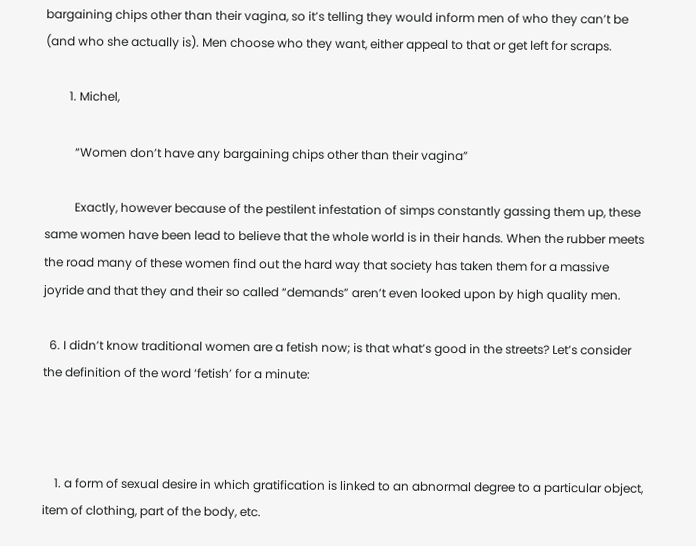bargaining chips other than their vagina, so it’s telling they would inform men of who they can’t be (and who she actually is). Men choose who they want, either appeal to that or get left for scraps.

        1. Michel,

          “Women don’t have any bargaining chips other than their vagina”

          Exactly, however because of the pestilent infestation of simps constantly gassing them up, these same women have been lead to believe that the whole world is in their hands. When the rubber meets the road many of these women find out the hard way that society has taken them for a massive joyride and that they and their so called “demands” aren’t even looked upon by high quality men.

  6. I didn’t know traditional women are a fetish now; is that what’s good in the streets? Let’s consider the definition of the word ‘fetish’ for a minute:



    1. a form of sexual desire in which gratification is linked to an abnormal degree to a particular object, item of clothing, part of the body, etc.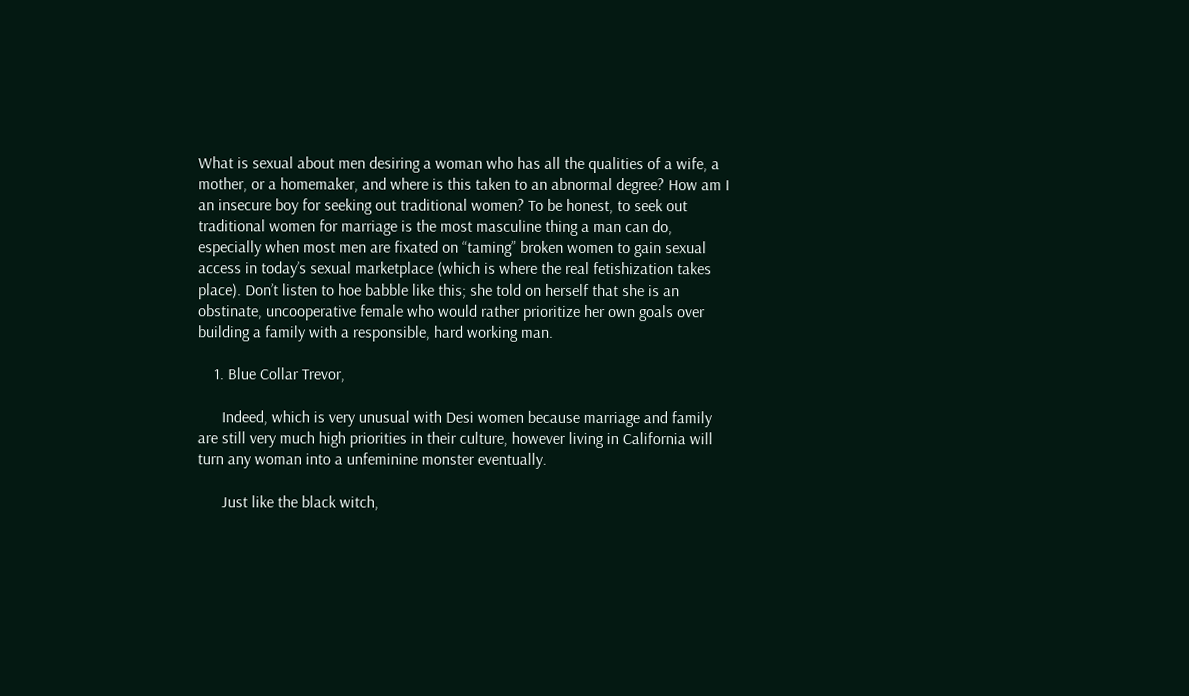What is sexual about men desiring a woman who has all the qualities of a wife, a mother, or a homemaker, and where is this taken to an abnormal degree? How am I an insecure boy for seeking out traditional women? To be honest, to seek out traditional women for marriage is the most masculine thing a man can do, especially when most men are fixated on “taming” broken women to gain sexual access in today’s sexual marketplace (which is where the real fetishization takes place). Don’t listen to hoe babble like this; she told on herself that she is an obstinate, uncooperative female who would rather prioritize her own goals over building a family with a responsible, hard working man.

    1. Blue Collar Trevor,

      Indeed, which is very unusual with Desi women because marriage and family are still very much high priorities in their culture, however living in California will turn any woman into a unfeminine monster eventually.

      Just like the black witch,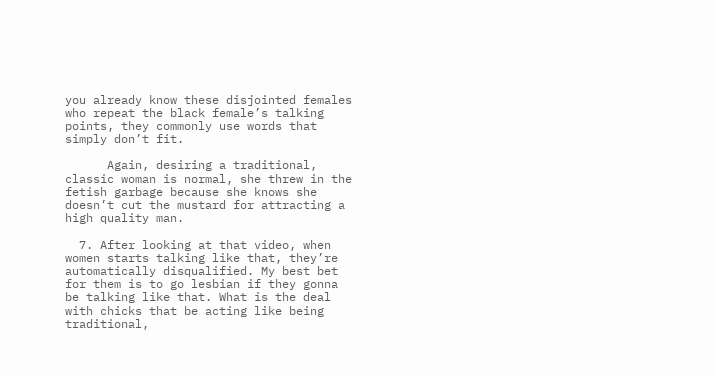you already know these disjointed females who repeat the black female’s talking points, they commonly use words that simply don’t fit.

      Again, desiring a traditional, classic woman is normal, she threw in the fetish garbage because she knows she doesn’t cut the mustard for attracting a high quality man.

  7. After looking at that video, when women starts talking like that, they’re automatically disqualified. My best bet for them is to go lesbian if they gonna be talking like that. What is the deal with chicks that be acting like being traditional,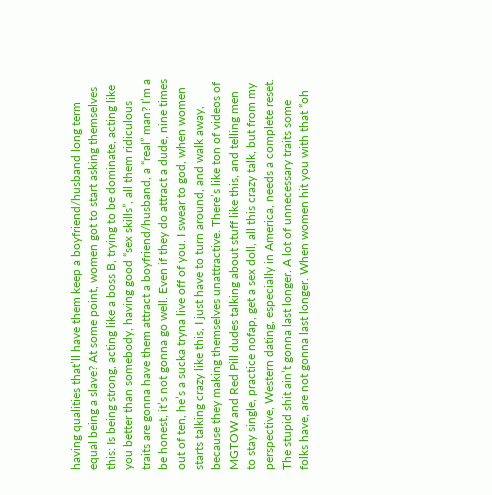having qualities that’ll have them keep a boyfriend/husband long term equal being a slave? At some point, women got to start asking themselves this: Is being strong, acting like a boss B, trying to be dominate, acting like you better than somebody, having good “sex skills”, all them ridiculous traits are gonna have them attract a boyfriend/husband, a “real” man? I’m a be honest, it’s not gonna go well. Even if they do attract a dude, nine times out of ten, he’s a sucka tryna live off of you. I swear to god, when women starts talking crazy like this, I just have to turn around, and walk away, because they making themselves unattractive. There’s like ton of videos of MGTOW and Red Pill dudes talking about stuff like this, and telling men to stay single, practice nofap, get a sex doll, all this crazy talk, but from my perspective, Western dating, especially in America, needs a complete reset. The stupid shit ain’t gonna last longer. A lot of unnecessary traits some folks have, are not gonna last longer. When women hit you with that “oh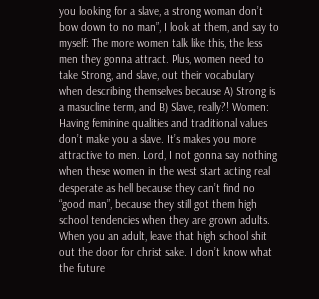you looking for a slave, a strong woman don’t bow down to no man”, I look at them, and say to myself: The more women talk like this, the less men they gonna attract. Plus, women need to take Strong, and slave, out their vocabulary when describing themselves because A) Strong is a masucline term, and B) Slave, really?! Women: Having feminine qualities and traditional values don’t make you a slave. It’s makes you more attractive to men. Lord, I not gonna say nothing when these women in the west start acting real desperate as hell because they can’t find no “good man”, because they still got them high school tendencies when they are grown adults. When you an adult, leave that high school shit out the door for christ sake. I don’t know what the future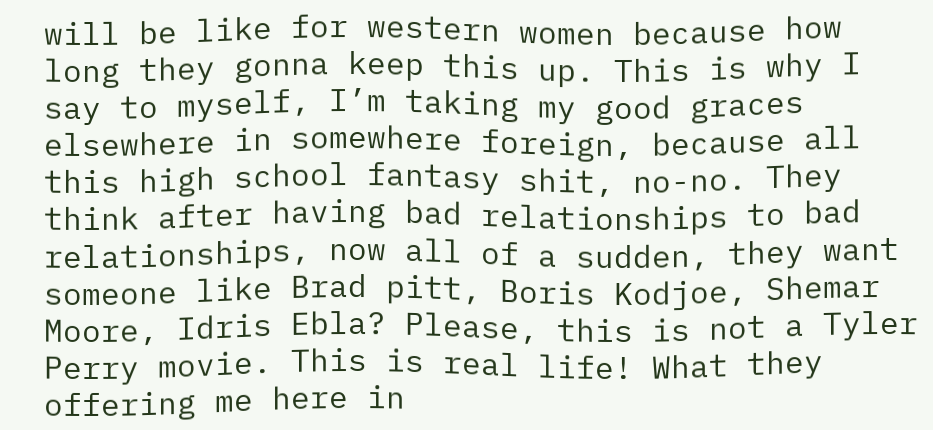will be like for western women because how long they gonna keep this up. This is why I say to myself, I’m taking my good graces elsewhere in somewhere foreign, because all this high school fantasy shit, no-no. They think after having bad relationships to bad relationships, now all of a sudden, they want someone like Brad pitt, Boris Kodjoe, Shemar Moore, Idris Ebla? Please, this is not a Tyler Perry movie. This is real life! What they offering me here in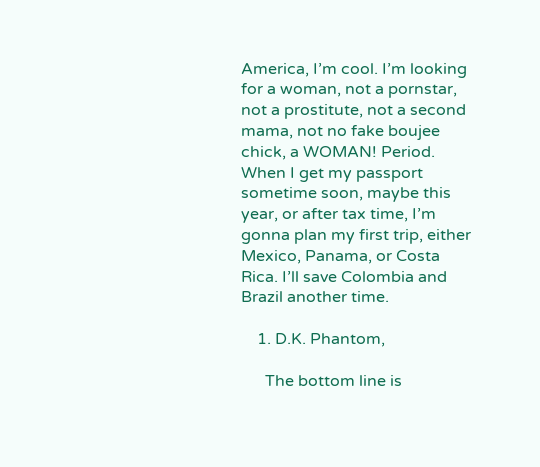America, I’m cool. I’m looking for a woman, not a pornstar, not a prostitute, not a second mama, not no fake boujee chick, a WOMAN! Period. When I get my passport sometime soon, maybe this year, or after tax time, I’m gonna plan my first trip, either Mexico, Panama, or Costa Rica. I’ll save Colombia and Brazil another time.

    1. D.K. Phantom,

      The bottom line is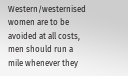Western/westernised women are to be avoided at all costs, men should run a mile whenever they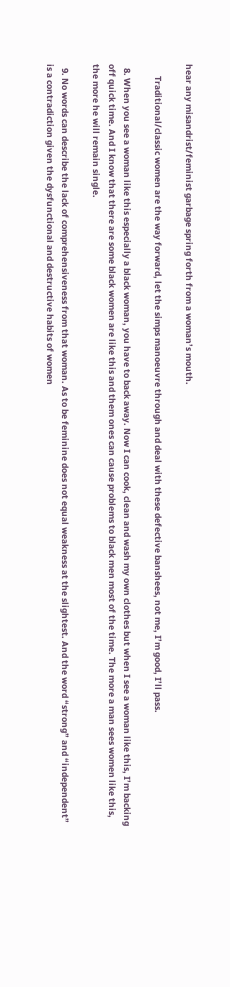hear any misandrist/feminist garbage spring forth from a woman’s mouth.

      Traditional/classic women are the way forward, let the simps manoeuvre through and deal with these defective banshees, not me, I’m good, I’ll pass.

  8. When you see a woman like this especially a black woman, you have to back away. Now I can cook, clean and wash my own clothes but when I see a woman like this, I’m backing off quick time. And I know that there are some black women are like this and them ones can cause problems to black men most of the time. The more a man sees women like this, the more he will remain single.

  9. No words can describe the lack of comprehensiveness from that woman. As to be feminine does not equal weakness at the slightest. And the word “strong” and “independent” is a contradiction given the dysfunctional and destructive habits of women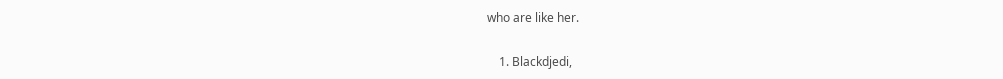who are like her.

    1. Blackdjedi,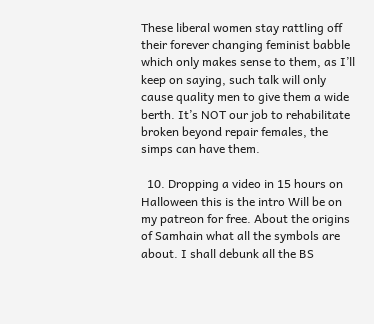These liberal women stay rattling off their forever changing feminist babble which only makes sense to them, as I’ll keep on saying, such talk will only cause quality men to give them a wide berth. It’s NOT our job to rehabilitate broken beyond repair females, the simps can have them.

  10. Dropping a video in 15 hours on Halloween this is the intro Will be on my patreon for free. About the origins of Samhain what all the symbols are about. I shall debunk all the BS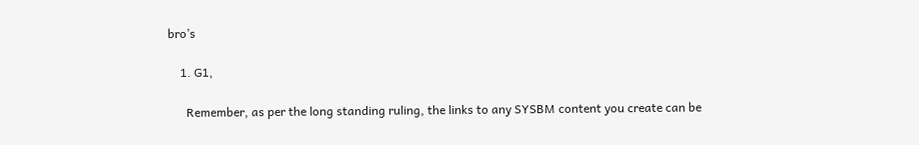bro’s

    1. G1,

      Remember, as per the long standing ruling, the links to any SYSBM content you create can be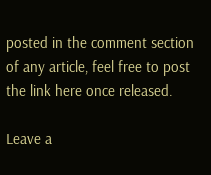posted in the comment section of any article, feel free to post the link here once released.

Leave a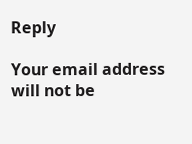Reply

Your email address will not be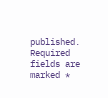published. Required fields are marked *